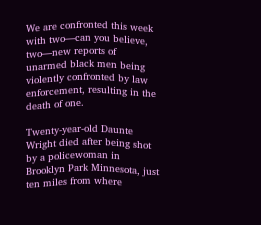We are confronted this week with two—can you believe, two—new reports of unarmed black men being violently confronted by law enforcement, resulting in the death of one.

Twenty-year-old Daunte Wright died after being shot by a policewoman in Brooklyn Park Minnesota, just ten miles from where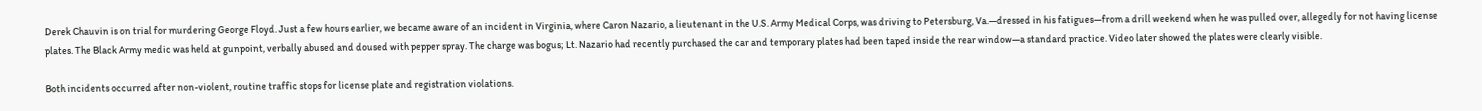Derek Chauvin is on trial for murdering George Floyd. Just a few hours earlier, we became aware of an incident in Virginia, where Caron Nazario, a lieutenant in the U.S. Army Medical Corps, was driving to Petersburg, Va.—dressed in his fatigues—from a drill weekend when he was pulled over, allegedly for not having license plates. The Black Army medic was held at gunpoint, verbally abused and doused with pepper spray. The charge was bogus; Lt. Nazario had recently purchased the car and temporary plates had been taped inside the rear window—a standard practice. Video later showed the plates were clearly visible.

Both incidents occurred after non-violent, routine traffic stops for license plate and registration violations.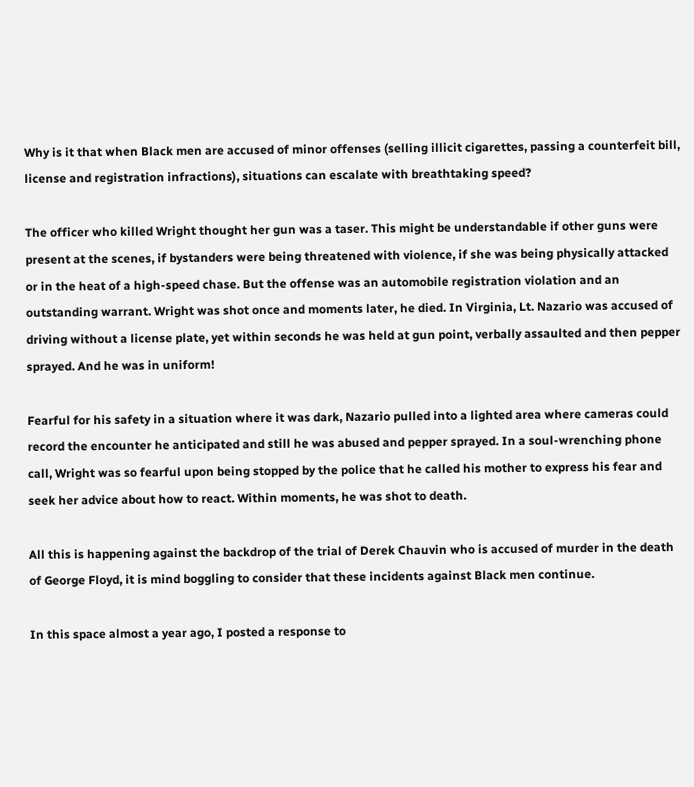Why is it that when Black men are accused of minor offenses (selling illicit cigarettes, passing a counterfeit bill, license and registration infractions), situations can escalate with breathtaking speed?

The officer who killed Wright thought her gun was a taser. This might be understandable if other guns were present at the scenes, if bystanders were being threatened with violence, if she was being physically attacked or in the heat of a high-speed chase. But the offense was an automobile registration violation and an outstanding warrant. Wright was shot once and moments later, he died. In Virginia, Lt. Nazario was accused of driving without a license plate, yet within seconds he was held at gun point, verbally assaulted and then pepper sprayed. And he was in uniform!

Fearful for his safety in a situation where it was dark, Nazario pulled into a lighted area where cameras could record the encounter he anticipated and still he was abused and pepper sprayed. In a soul-wrenching phone call, Wright was so fearful upon being stopped by the police that he called his mother to express his fear and seek her advice about how to react. Within moments, he was shot to death.

All this is happening against the backdrop of the trial of Derek Chauvin who is accused of murder in the death of George Floyd, it is mind boggling to consider that these incidents against Black men continue.

In this space almost a year ago, I posted a response to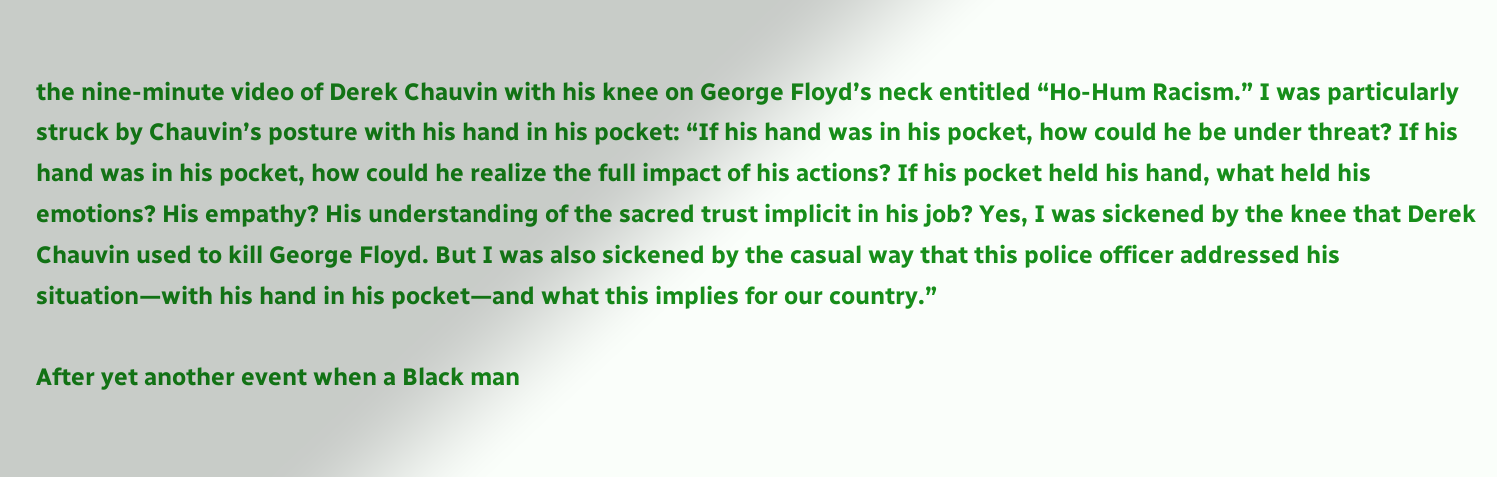the nine-minute video of Derek Chauvin with his knee on George Floyd’s neck entitled “Ho-Hum Racism.” I was particularly struck by Chauvin’s posture with his hand in his pocket: “If his hand was in his pocket, how could he be under threat? If his hand was in his pocket, how could he realize the full impact of his actions? If his pocket held his hand, what held his emotions? His empathy? His understanding of the sacred trust implicit in his job? Yes, I was sickened by the knee that Derek Chauvin used to kill George Floyd. But I was also sickened by the casual way that this police officer addressed his situation—with his hand in his pocket—and what this implies for our country.”

After yet another event when a Black man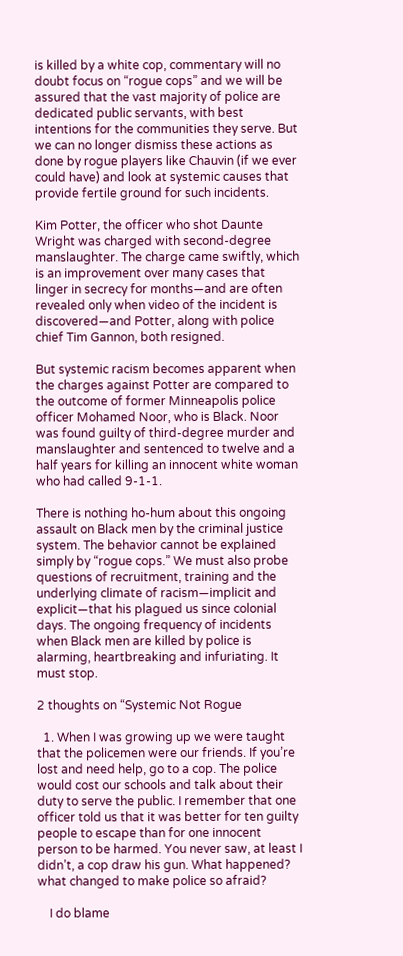is killed by a white cop, commentary will no doubt focus on “rogue cops” and we will be assured that the vast majority of police are dedicated public servants, with best intentions for the communities they serve. But we can no longer dismiss these actions as done by rogue players like Chauvin (if we ever could have) and look at systemic causes that provide fertile ground for such incidents.

Kim Potter, the officer who shot Daunte Wright was charged with second-degree manslaughter. The charge came swiftly, which is an improvement over many cases that linger in secrecy for months—and are often revealed only when video of the incident is discovered—and Potter, along with police chief Tim Gannon, both resigned.

But systemic racism becomes apparent when the charges against Potter are compared to the outcome of former Minneapolis police officer Mohamed Noor, who is Black. Noor was found guilty of third-degree murder and manslaughter and sentenced to twelve and a half years for killing an innocent white woman who had called 9-1-1.

There is nothing ho-hum about this ongoing assault on Black men by the criminal justice system. The behavior cannot be explained simply by “rogue cops.” We must also probe questions of recruitment, training and the underlying climate of racism—implicit and explicit—that his plagued us since colonial days. The ongoing frequency of incidents when Black men are killed by police is alarming, heartbreaking and infuriating. It must stop.

2 thoughts on “Systemic Not Rogue

  1. When I was growing up we were taught that the policemen were our friends. If you’re lost and need help, go to a cop. The police would cost our schools and talk about their duty to serve the public. I remember that one officer told us that it was better for ten guilty people to escape than for one innocent person to be harmed. You never saw, at least I didn’t, a cop draw his gun. What happened? what changed to make police so afraid?

    I do blame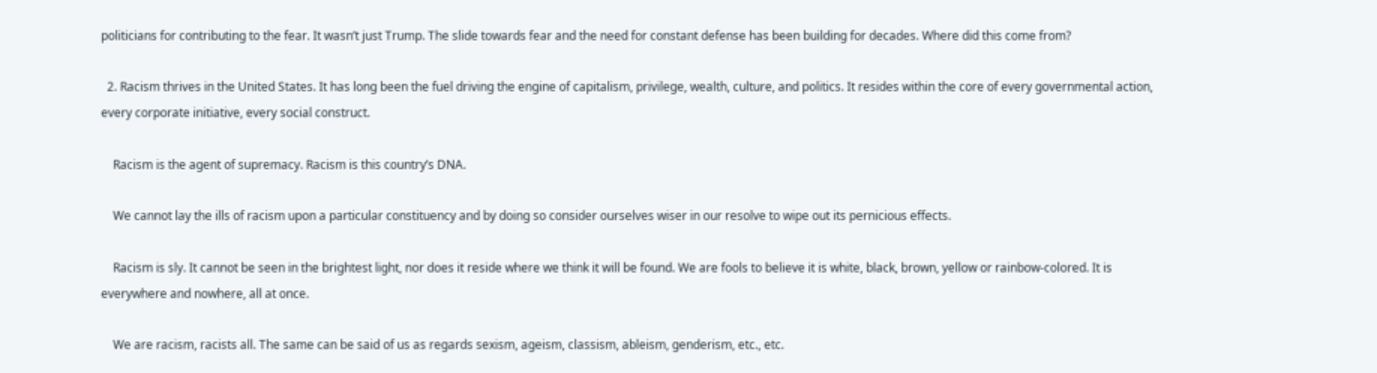politicians for contributing to the fear. It wasn’t just Trump. The slide towards fear and the need for constant defense has been building for decades. Where did this come from?

  2. Racism thrives in the United States. It has long been the fuel driving the engine of capitalism, privilege, wealth, culture, and politics. It resides within the core of every governmental action, every corporate initiative, every social construct.

    Racism is the agent of supremacy. Racism is this country’s DNA.

    We cannot lay the ills of racism upon a particular constituency and by doing so consider ourselves wiser in our resolve to wipe out its pernicious effects.

    Racism is sly. It cannot be seen in the brightest light, nor does it reside where we think it will be found. We are fools to believe it is white, black, brown, yellow or rainbow-colored. It is everywhere and nowhere, all at once.

    We are racism, racists all. The same can be said of us as regards sexism, ageism, classism, ableism, genderism, etc., etc.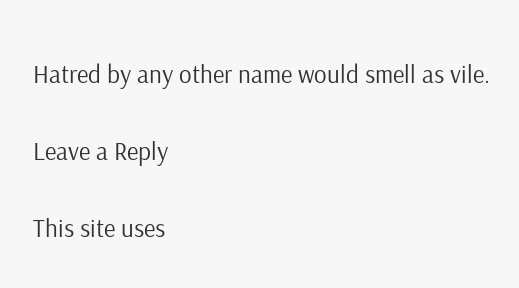Hatred by any other name would smell as vile.

Leave a Reply

This site uses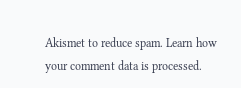Akismet to reduce spam. Learn how your comment data is processed.